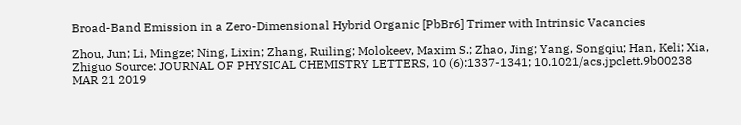Broad-Band Emission in a Zero-Dimensional Hybrid Organic [PbBr6] Trimer with Intrinsic Vacancies

Zhou, Jun; Li, Mingze; Ning, Lixin; Zhang, Ruiling; Molokeev, Maxim S.; Zhao, Jing; Yang, Songqiu; Han, Keli; Xia, Zhiguo Source: JOURNAL OF PHYSICAL CHEMISTRY LETTERS, 10 (6):1337-1341; 10.1021/acs.jpclett.9b00238 MAR 21 2019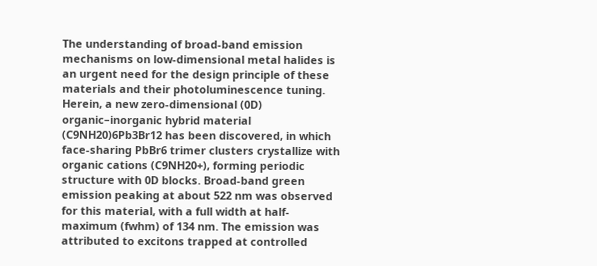The understanding of broad-band emission mechanisms on low-dimensional metal halides is an urgent need for the design principle of these materials and their photoluminescence tuning. Herein, a new zero-dimensional (0D) organic–inorganic hybrid material (C9NH20)6Pb3Br12 has been discovered, in which face-sharing PbBr6 trimer clusters crystallize with organic cations (C9NH20+), forming periodic structure with 0D blocks. Broad-band green emission peaking at about 522 nm was observed for this material, with a full width at half-maximum (fwhm) of 134 nm. The emission was attributed to excitons trapped at controlled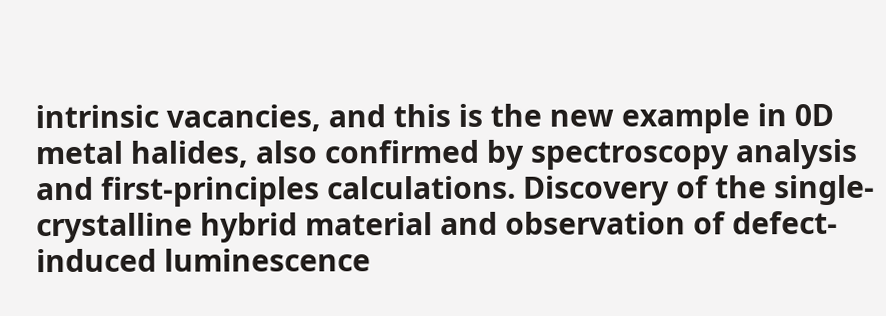intrinsic vacancies, and this is the new example in 0D metal halides, also confirmed by spectroscopy analysis and first-principles calculations. Discovery of the single-crystalline hybrid material and observation of defect-induced luminescence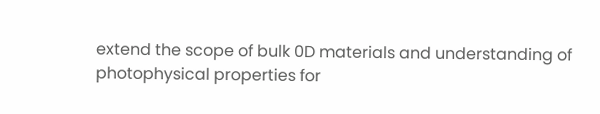extend the scope of bulk 0D materials and understanding of photophysical properties for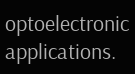optoelectronic applications.